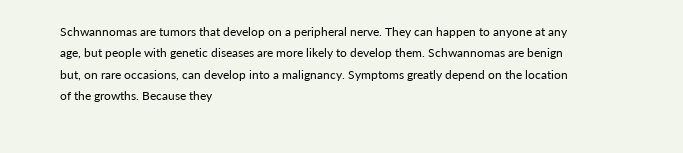Schwannomas are tumors that develop on a peripheral nerve. They can happen to anyone at any age, but people with genetic diseases are more likely to develop them. Schwannomas are benign but, on rare occasions, can develop into a malignancy. Symptoms greatly depend on the location of the growths. Because they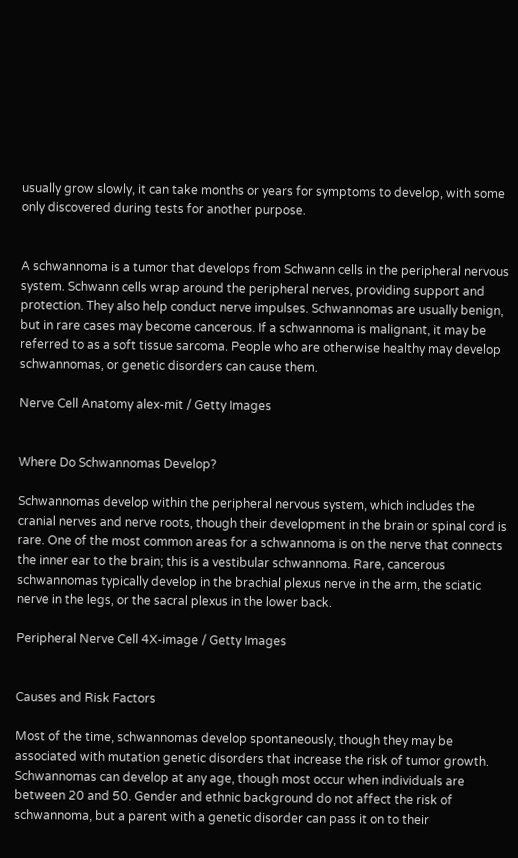usually grow slowly, it can take months or years for symptoms to develop, with some only discovered during tests for another purpose.


A schwannoma is a tumor that develops from Schwann cells in the peripheral nervous system. Schwann cells wrap around the peripheral nerves, providing support and protection. They also help conduct nerve impulses. Schwannomas are usually benign, but in rare cases may become cancerous. If a schwannoma is malignant, it may be referred to as a soft tissue sarcoma. People who are otherwise healthy may develop schwannomas, or genetic disorders can cause them.

Nerve Cell Anatomy alex-mit / Getty Images


Where Do Schwannomas Develop?

Schwannomas develop within the peripheral nervous system, which includes the cranial nerves and nerve roots, though their development in the brain or spinal cord is rare. One of the most common areas for a schwannoma is on the nerve that connects the inner ear to the brain; this is a vestibular schwannoma. Rare, cancerous schwannomas typically develop in the brachial plexus nerve in the arm, the sciatic nerve in the legs, or the sacral plexus in the lower back.

Peripheral Nerve Cell 4X-image / Getty Images


Causes and Risk Factors

Most of the time, schwannomas develop spontaneously, though they may be associated with mutation genetic disorders that increase the risk of tumor growth. Schwannomas can develop at any age, though most occur when individuals are between 20 and 50. Gender and ethnic background do not affect the risk of schwannoma, but a parent with a genetic disorder can pass it on to their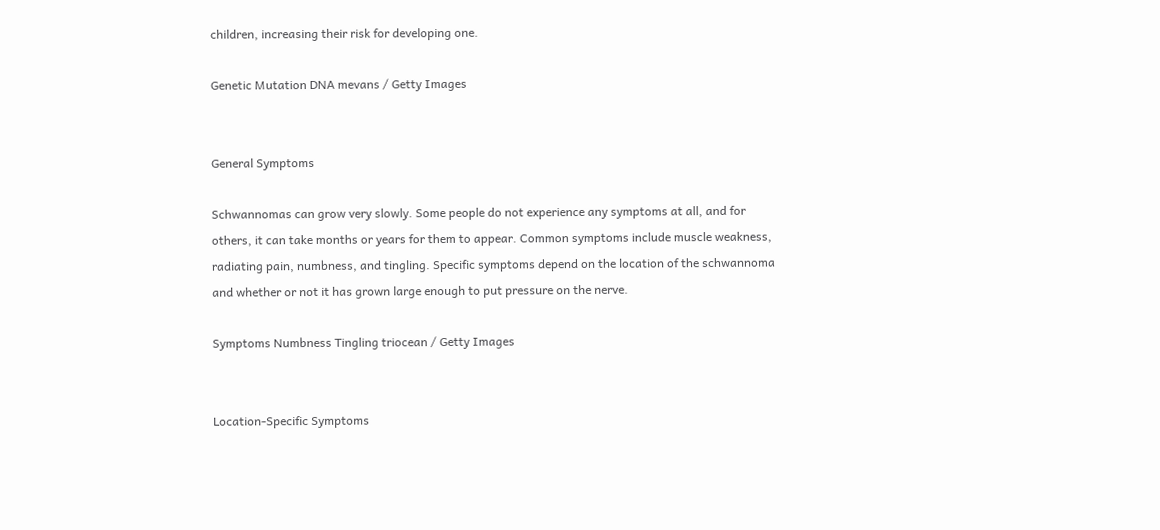children, increasing their risk for developing one.

Genetic Mutation DNA mevans / Getty Images


General Symptoms

Schwannomas can grow very slowly. Some people do not experience any symptoms at all, and for others, it can take months or years for them to appear. Common symptoms include muscle weakness, radiating pain, numbness, and tingling. Specific symptoms depend on the location of the schwannoma and whether or not it has grown large enough to put pressure on the nerve.

Symptoms Numbness Tingling triocean / Getty Images


Location-Specific Symptoms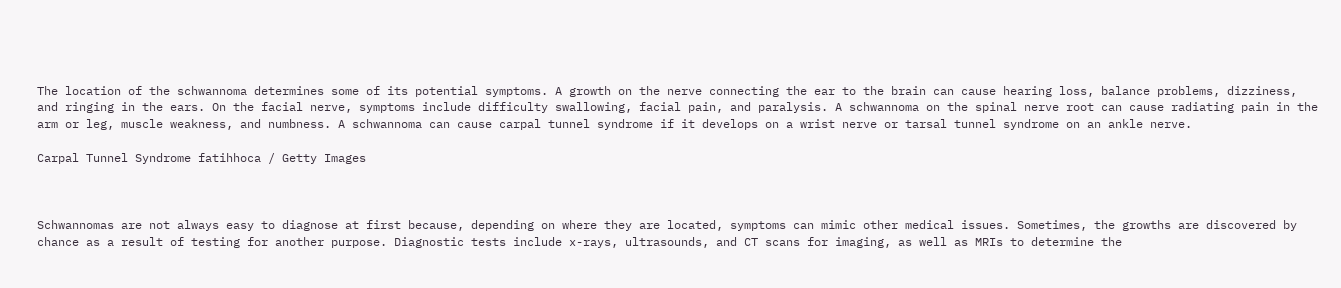The location of the schwannoma determines some of its potential symptoms. A growth on the nerve connecting the ear to the brain can cause hearing loss, balance problems, dizziness, and ringing in the ears. On the facial nerve, symptoms include difficulty swallowing, facial pain, and paralysis. A schwannoma on the spinal nerve root can cause radiating pain in the arm or leg, muscle weakness, and numbness. A schwannoma can cause carpal tunnel syndrome if it develops on a wrist nerve or tarsal tunnel syndrome on an ankle nerve.

Carpal Tunnel Syndrome fatihhoca / Getty Images



Schwannomas are not always easy to diagnose at first because, depending on where they are located, symptoms can mimic other medical issues. Sometimes, the growths are discovered by chance as a result of testing for another purpose. Diagnostic tests include x-rays, ultrasounds, and CT scans for imaging, as well as MRIs to determine the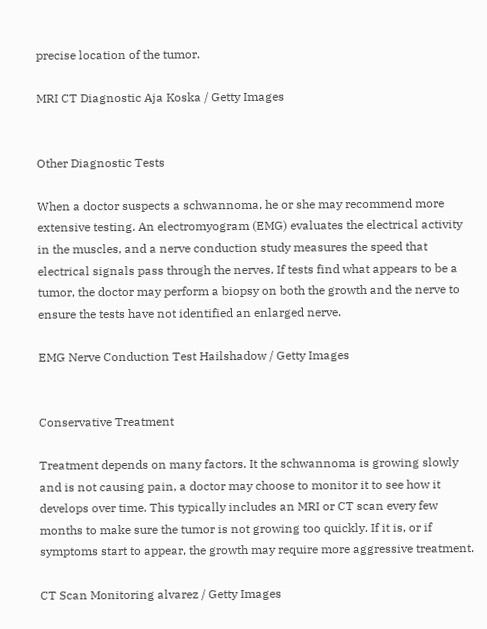precise location of the tumor.

MRI CT Diagnostic Aja Koska / Getty Images


Other Diagnostic Tests

When a doctor suspects a schwannoma, he or she may recommend more extensive testing. An electromyogram (EMG) evaluates the electrical activity in the muscles, and a nerve conduction study measures the speed that electrical signals pass through the nerves. If tests find what appears to be a tumor, the doctor may perform a biopsy on both the growth and the nerve to ensure the tests have not identified an enlarged nerve.

EMG Nerve Conduction Test Hailshadow / Getty Images


Conservative Treatment

Treatment depends on many factors. It the schwannoma is growing slowly and is not causing pain, a doctor may choose to monitor it to see how it develops over time. This typically includes an MRI or CT scan every few months to make sure the tumor is not growing too quickly. If it is, or if symptoms start to appear, the growth may require more aggressive treatment.

CT Scan Monitoring alvarez / Getty Images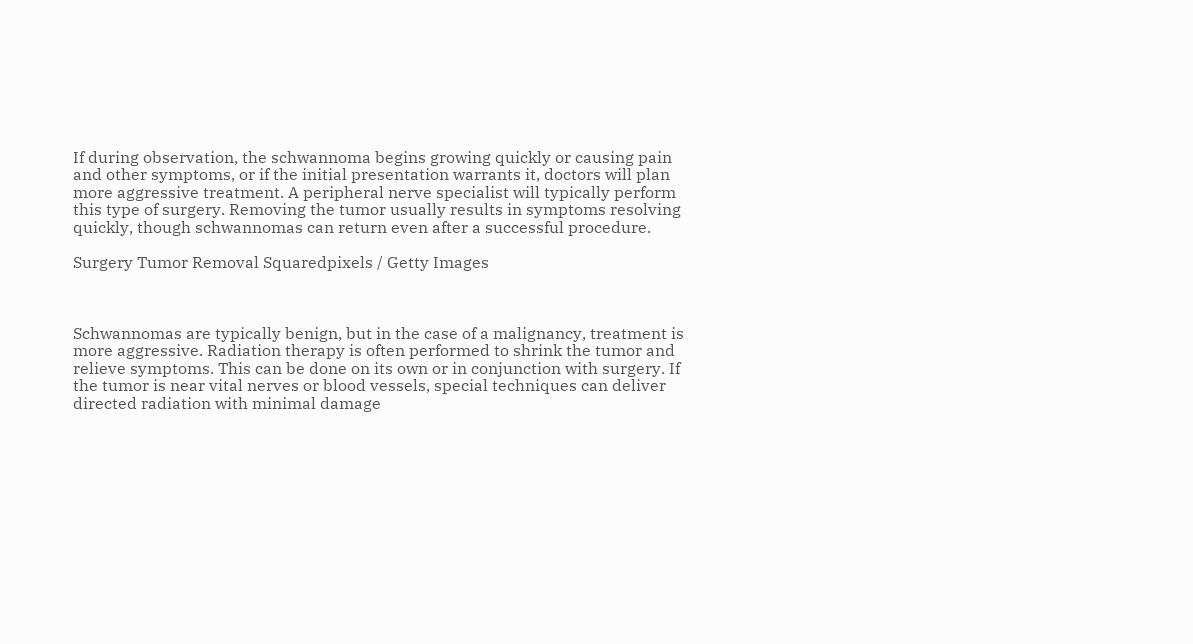If during observation, the schwannoma begins growing quickly or causing pain and other symptoms, or if the initial presentation warrants it, doctors will plan more aggressive treatment. A peripheral nerve specialist will typically perform this type of surgery. Removing the tumor usually results in symptoms resolving quickly, though schwannomas can return even after a successful procedure.

Surgery Tumor Removal Squaredpixels / Getty Images



Schwannomas are typically benign, but in the case of a malignancy, treatment is more aggressive. Radiation therapy is often performed to shrink the tumor and relieve symptoms. This can be done on its own or in conjunction with surgery. If the tumor is near vital nerves or blood vessels, special techniques can deliver directed radiation with minimal damage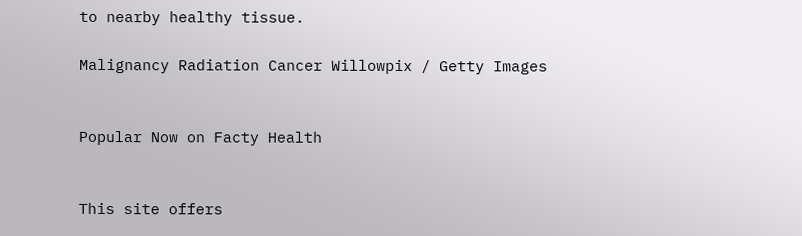to nearby healthy tissue.

Malignancy Radiation Cancer Willowpix / Getty Images


Popular Now on Facty Health


This site offers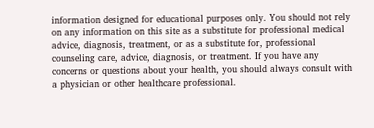information designed for educational purposes only. You should not rely on any information on this site as a substitute for professional medical advice, diagnosis, treatment, or as a substitute for, professional counseling care, advice, diagnosis, or treatment. If you have any concerns or questions about your health, you should always consult with a physician or other healthcare professional.